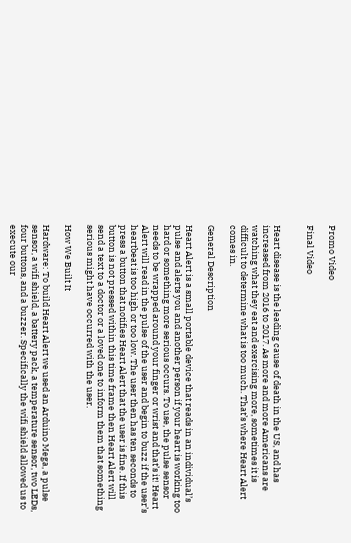Promo Video

Final Video


Heart disease is the leading cause of death in the US, and has increased from 2016 to 2017. As more and more Americans are watching what they eat and exercising more, sometimes it is difficult to determine what is too much. That’s where Heart Alert comes in.

General Description

Heart Alert is a small portable device that reads in an individual’s pulse and alerts you and another person if your heart is working too hard or something more serious occurs. To use, the pulse sensor needs to be wrapped around your finger or wrist and that’s it! Heart Alert will read in the pulse of the user and begin to buzz if the user’s heartbeat is too high or too low. The user then has ten seconds to press a button that notifies Heart Alert that the user is fine. If this button is not pressed within this time frame then Heart Alert will send a text to a doctor or a loved one to inform them that something serious might have occurred with the user.

How We Built It

Hardware: To build Heart Alert we used an Arduino Mega, a pulse sensor, a wifi shield, a battery pack, a temperature sensor, two LEDs, four buttons, and a buzzer. Specifically the wifi shield allowed us to execute our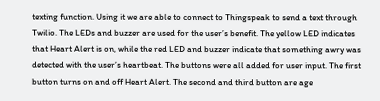texting function. Using it we are able to connect to Thingspeak to send a text through Twilio. The LEDs and buzzer are used for the user’s benefit. The yellow LED indicates that Heart Alert is on, while the red LED and buzzer indicate that something awry was detected with the user’s heartbeat. The buttons were all added for user input. The first button turns on and off Heart Alert. The second and third button are age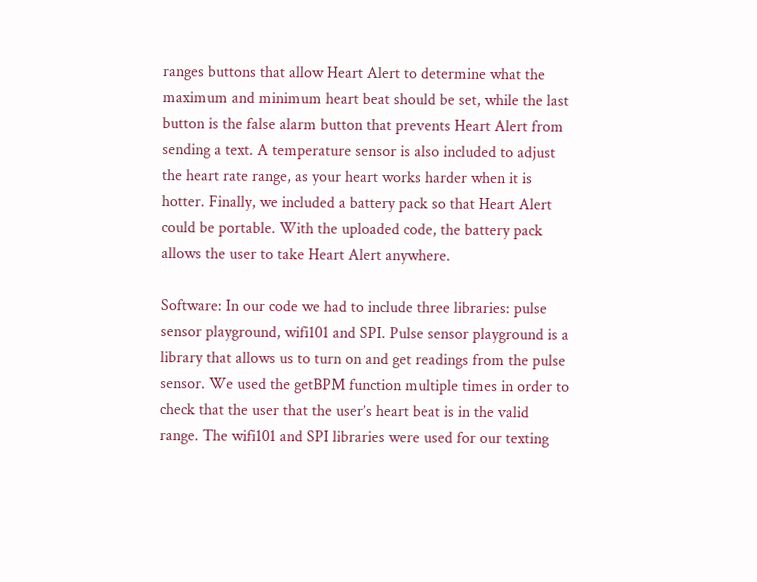ranges buttons that allow Heart Alert to determine what the maximum and minimum heart beat should be set, while the last button is the false alarm button that prevents Heart Alert from sending a text. A temperature sensor is also included to adjust the heart rate range, as your heart works harder when it is hotter. Finally, we included a battery pack so that Heart Alert could be portable. With the uploaded code, the battery pack allows the user to take Heart Alert anywhere.

Software: In our code we had to include three libraries: pulse sensor playground, wifi101 and SPI. Pulse sensor playground is a library that allows us to turn on and get readings from the pulse sensor. We used the getBPM function multiple times in order to check that the user that the user’s heart beat is in the valid range. The wifi101 and SPI libraries were used for our texting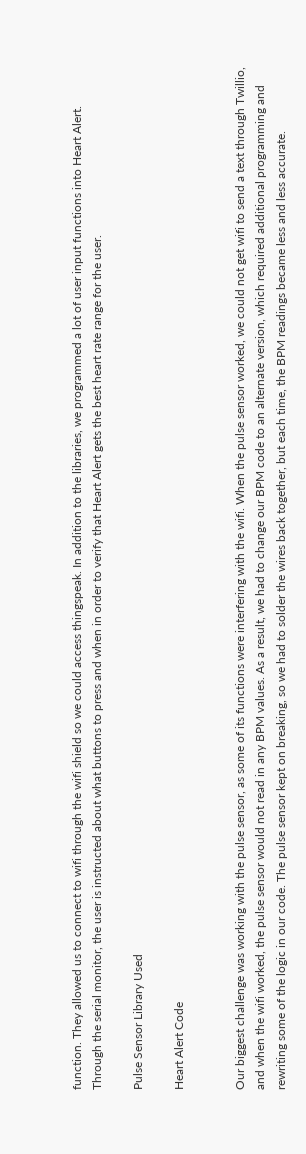function. They allowed us to connect to wifi through the wifi shield so we could access thingspeak. In addition to the libraries, we programmed a lot of user input functions into Heart Alert. Through the serial monitor, the user is instructed about what buttons to press and when in order to verify that Heart Alert gets the best heart rate range for the user.

Pulse Sensor Library Used

Heart Alert Code


Our biggest challenge was working with the pulse sensor, as some of its functions were interfering with the wifi. When the pulse sensor worked, we could not get wifi to send a text through Twillio, and when the wifi worked, the pulse sensor would not read in any BPM values. As a result, we had to change our BPM code to an alternate version, which required additional programming and rewriting some of the logic in our code. The pulse sensor kept on breaking, so we had to solder the wires back together, but each time, the BPM readings became less and less accurate.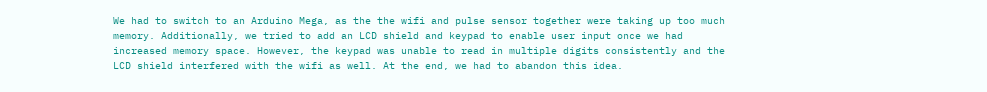We had to switch to an Arduino Mega, as the the wifi and pulse sensor together were taking up too much memory. Additionally, we tried to add an LCD shield and keypad to enable user input once we had increased memory space. However, the keypad was unable to read in multiple digits consistently and the LCD shield interfered with the wifi as well. At the end, we had to abandon this idea.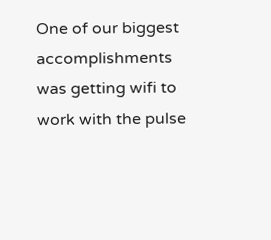One of our biggest accomplishments was getting wifi to work with the pulse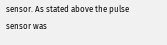sensor. As stated above the pulse sensor was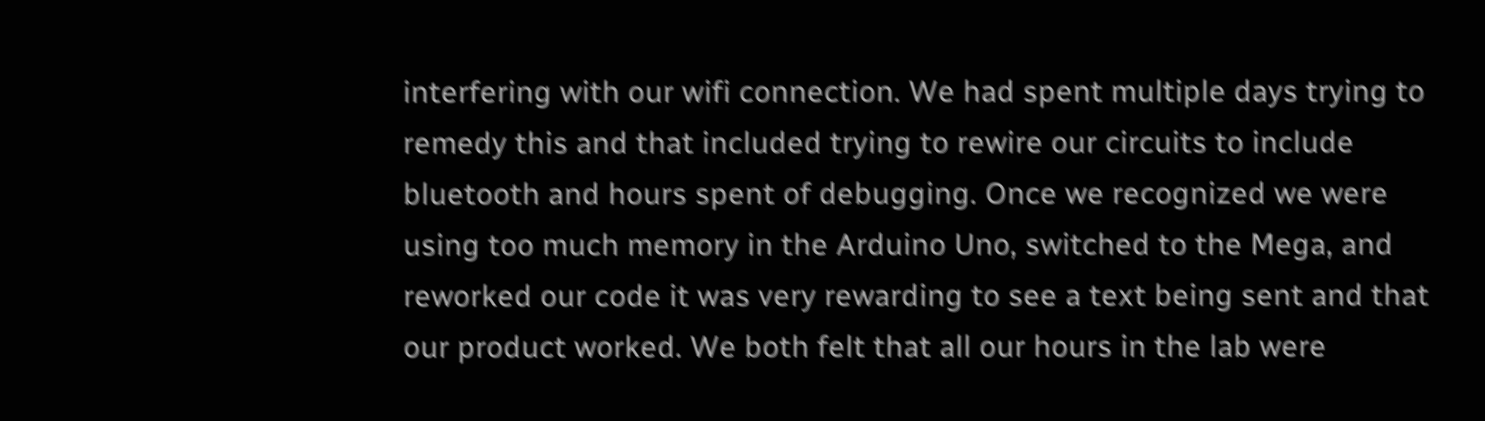interfering with our wifi connection. We had spent multiple days trying to remedy this and that included trying to rewire our circuits to include bluetooth and hours spent of debugging. Once we recognized we were using too much memory in the Arduino Uno, switched to the Mega, and reworked our code it was very rewarding to see a text being sent and that our product worked. We both felt that all our hours in the lab were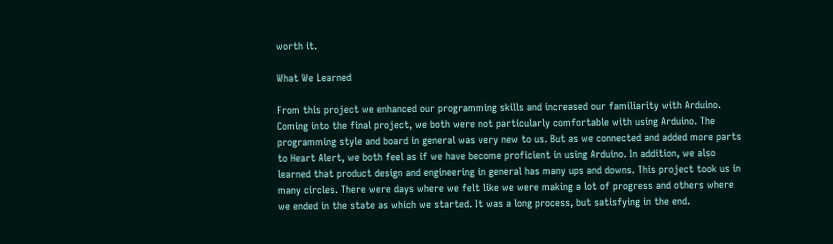worth it.

What We Learned

From this project we enhanced our programming skills and increased our familiarity with Arduino. Coming into the final project, we both were not particularly comfortable with using Arduino. The programming style and board in general was very new to us. But as we connected and added more parts to Heart Alert, we both feel as if we have become proficient in using Arduino. In addition, we also learned that product design and engineering in general has many ups and downs. This project took us in many circles. There were days where we felt like we were making a lot of progress and others where we ended in the state as which we started. It was a long process, but satisfying in the end.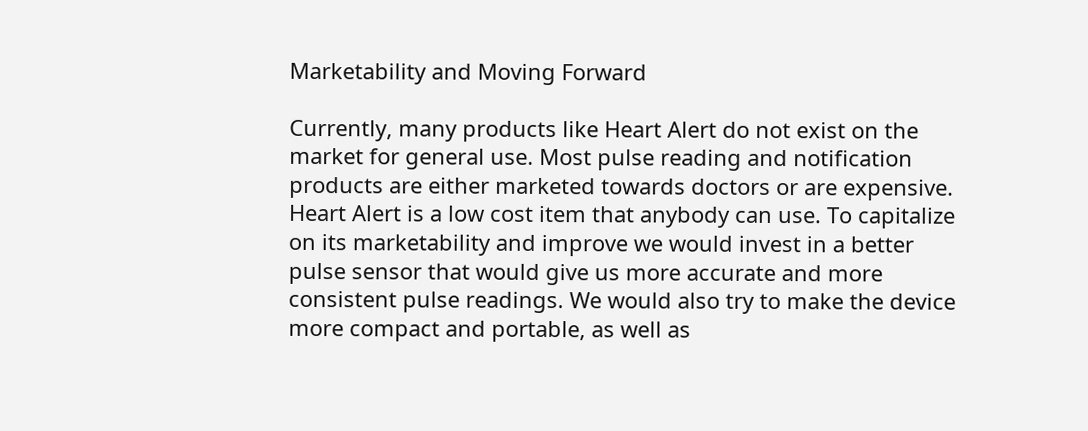Marketability and Moving Forward

Currently, many products like Heart Alert do not exist on the market for general use. Most pulse reading and notification products are either marketed towards doctors or are expensive. Heart Alert is a low cost item that anybody can use. To capitalize on its marketability and improve we would invest in a better pulse sensor that would give us more accurate and more consistent pulse readings. We would also try to make the device more compact and portable, as well as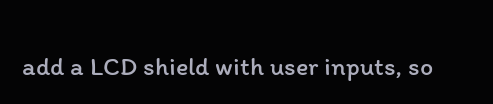add a LCD shield with user inputs, so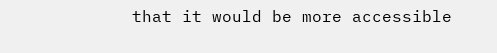that it would be more accessible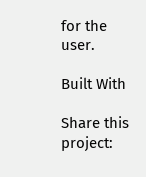for the user.

Built With

Share this project: